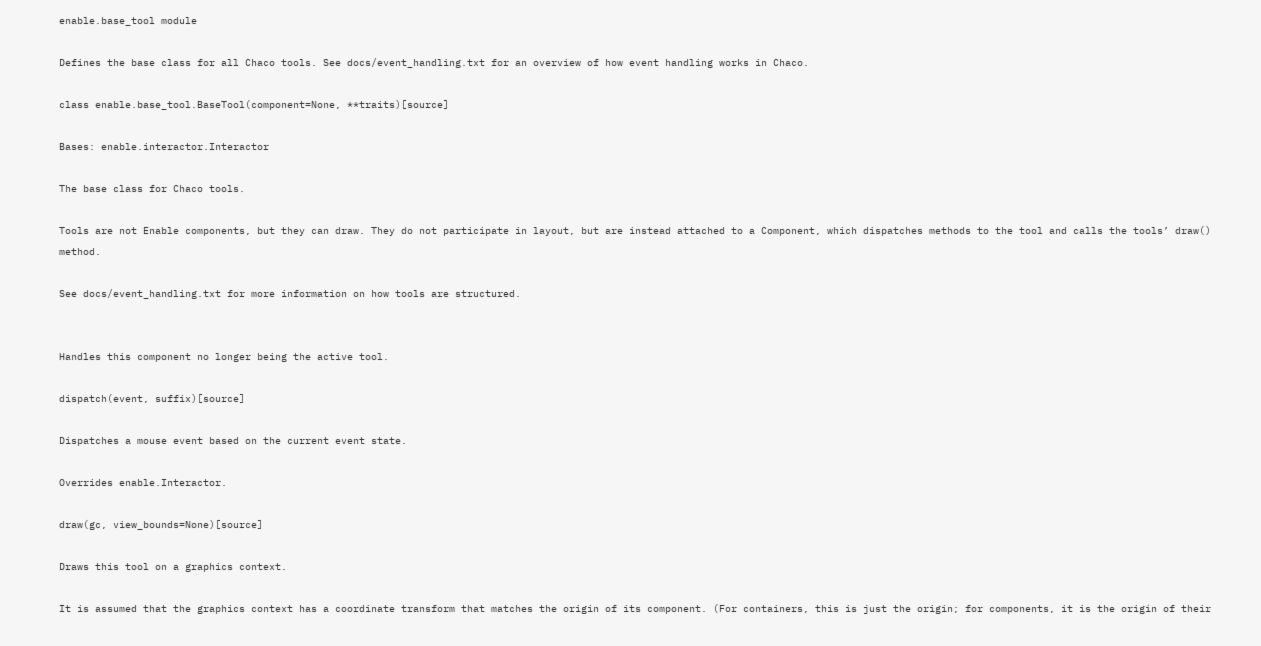enable.base_tool module

Defines the base class for all Chaco tools. See docs/event_handling.txt for an overview of how event handling works in Chaco.

class enable.base_tool.BaseTool(component=None, **traits)[source]

Bases: enable.interactor.Interactor

The base class for Chaco tools.

Tools are not Enable components, but they can draw. They do not participate in layout, but are instead attached to a Component, which dispatches methods to the tool and calls the tools’ draw() method.

See docs/event_handling.txt for more information on how tools are structured.


Handles this component no longer being the active tool.

dispatch(event, suffix)[source]

Dispatches a mouse event based on the current event state.

Overrides enable.Interactor.

draw(gc, view_bounds=None)[source]

Draws this tool on a graphics context.

It is assumed that the graphics context has a coordinate transform that matches the origin of its component. (For containers, this is just the origin; for components, it is the origin of their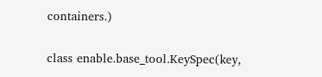containers.)

class enable.base_tool.KeySpec(key,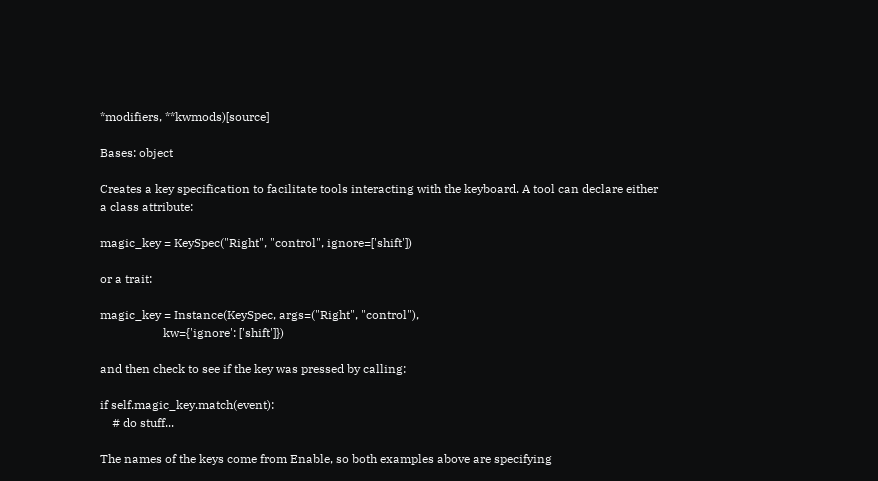*modifiers, **kwmods)[source]

Bases: object

Creates a key specification to facilitate tools interacting with the keyboard. A tool can declare either a class attribute:

magic_key = KeySpec("Right", "control", ignore=['shift'])

or a trait:

magic_key = Instance(KeySpec, args=("Right", "control"),
                     kw={'ignore': ['shift']})

and then check to see if the key was pressed by calling:

if self.magic_key.match(event):
    # do stuff...

The names of the keys come from Enable, so both examples above are specifying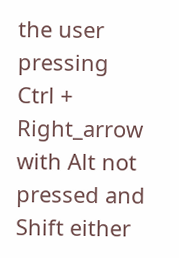the user pressing Ctrl + Right_arrow with Alt not pressed and Shift either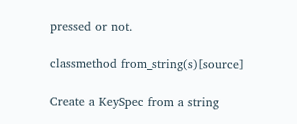pressed or not.

classmethod from_string(s)[source]

Create a KeySpec from a string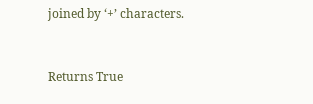joined by ‘+’ characters.


Returns True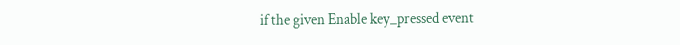if the given Enable key_pressed event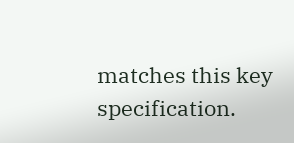matches this key specification.